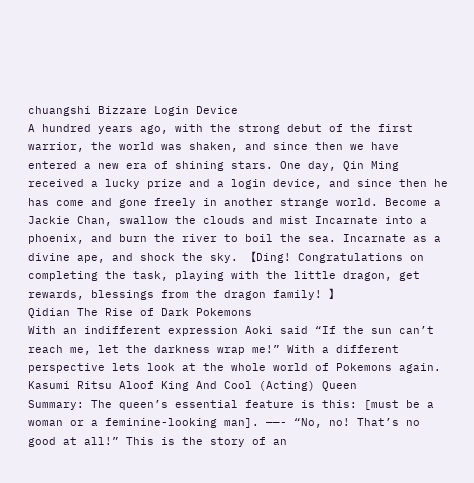chuangshi Bizzare Login Device
A hundred years ago, with the strong debut of the first warrior, the world was shaken, and since then we have entered a new era of shining stars. One day, Qin Ming received a lucky prize and a login device, and since then he has come and gone freely in another strange world. Become a Jackie Chan, swallow the clouds and mist Incarnate into a phoenix, and burn the river to boil the sea. Incarnate as a divine ape, and shock the sky. 【Ding! Congratulations on completing the task, playing with the little dragon, get rewards, blessings from the dragon family! 】
Qidian The Rise of Dark Pokemons
With an indifferent expression Aoki said “If the sun can’t reach me, let the darkness wrap me!” With a different perspective lets look at the whole world of Pokemons again.
Kasumi Ritsu Aloof King And Cool (Acting) Queen
Summary: The queen’s essential feature is this: [must be a woman or a feminine-looking man]. ——- “No, no! That’s no good at all!” This is the story of an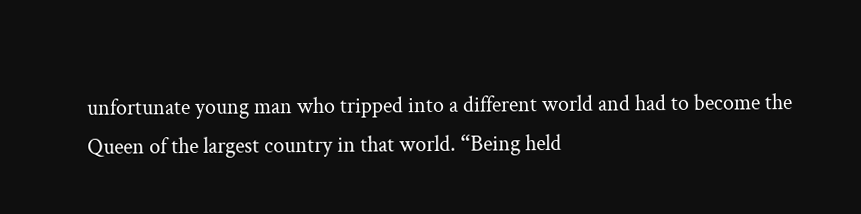unfortunate young man who tripped into a different world and had to become the Queen of the largest country in that world. “Being held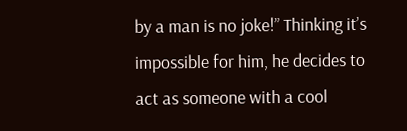by a man is no joke!” Thinking it’s impossible for him, he decides to act as someone with a cool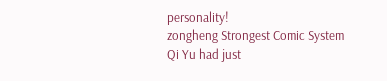personality!
zongheng Strongest Comic System
Qi Yu had just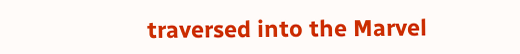traversed into the Marvel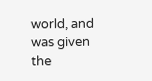world, and was given the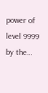power of level 9999 by the…